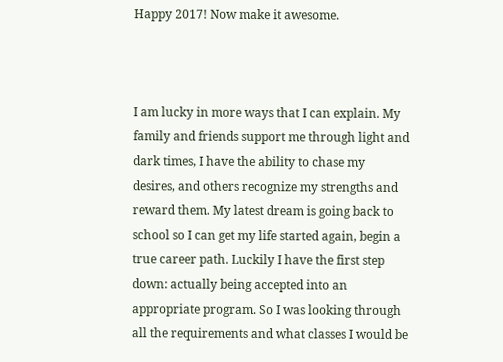Happy 2017! Now make it awesome.



I am lucky in more ways that I can explain. My family and friends support me through light and dark times, I have the ability to chase my desires, and others recognize my strengths and reward them. My latest dream is going back to school so I can get my life started again, begin a true career path. Luckily I have the first step down: actually being accepted into an appropriate program. So I was looking through all the requirements and what classes I would be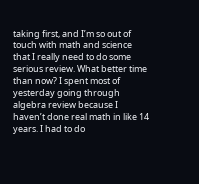taking first, and I’m so out of touch with math and science that I really need to do some serious review. What better time than now? I spent most of yesterday going through algebra review because I haven’t done real math in like 14 years. I had to do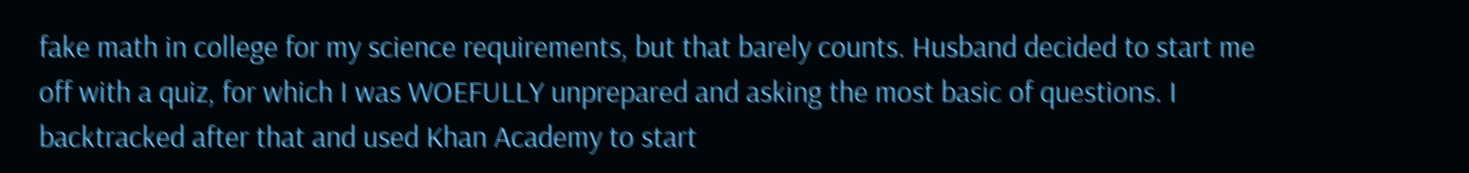fake math in college for my science requirements, but that barely counts. Husband decided to start me off with a quiz, for which I was WOEFULLY unprepared and asking the most basic of questions. I backtracked after that and used Khan Academy to start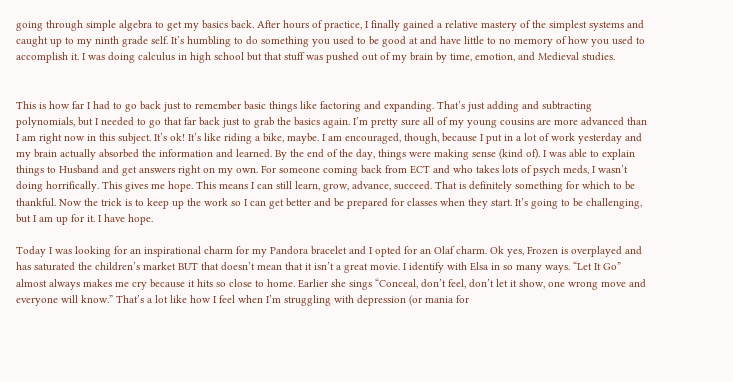going through simple algebra to get my basics back. After hours of practice, I finally gained a relative mastery of the simplest systems and caught up to my ninth grade self. It’s humbling to do something you used to be good at and have little to no memory of how you used to accomplish it. I was doing calculus in high school but that stuff was pushed out of my brain by time, emotion, and Medieval studies.


This is how far I had to go back just to remember basic things like factoring and expanding. That’s just adding and subtracting polynomials, but I needed to go that far back just to grab the basics again. I’m pretty sure all of my young cousins are more advanced than I am right now in this subject. It’s ok! It’s like riding a bike, maybe. I am encouraged, though, because I put in a lot of work yesterday and my brain actually absorbed the information and learned. By the end of the day, things were making sense (kind of). I was able to explain things to Husband and get answers right on my own. For someone coming back from ECT and who takes lots of psych meds, I wasn’t doing horrifically. This gives me hope. This means I can still learn, grow, advance, succeed. That is definitely something for which to be thankful. Now the trick is to keep up the work so I can get better and be prepared for classes when they start. It’s going to be challenging, but I am up for it. I have hope.

Today I was looking for an inspirational charm for my Pandora bracelet and I opted for an Olaf charm. Ok yes, Frozen is overplayed and has saturated the children’s market BUT that doesn’t mean that it isn’t a great movie. I identify with Elsa in so many ways. “Let It Go” almost always makes me cry because it hits so close to home. Earlier she sings “Conceal, don’t feel, don’t let it show, one wrong move and everyone will know.” That’s a lot like how I feel when I’m struggling with depression (or mania for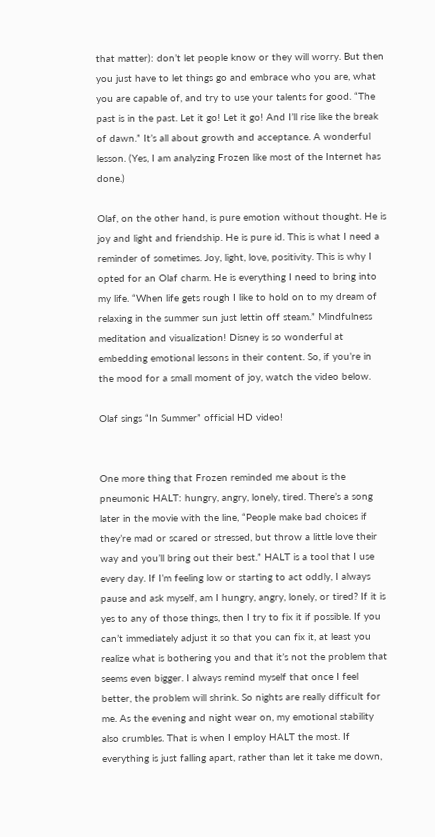that matter): don’t let people know or they will worry. But then you just have to let things go and embrace who you are, what you are capable of, and try to use your talents for good. “The past is in the past. Let it go! Let it go! And I’ll rise like the break of dawn.” It’s all about growth and acceptance. A wonderful lesson. (Yes, I am analyzing Frozen like most of the Internet has done.)

Olaf, on the other hand, is pure emotion without thought. He is joy and light and friendship. He is pure id. This is what I need a reminder of sometimes. Joy, light, love, positivity. This is why I opted for an Olaf charm. He is everything I need to bring into my life. “When life gets rough I like to hold on to my dream of relaxing in the summer sun just lettin off steam.” Mindfulness meditation and visualization! Disney is so wonderful at embedding emotional lessons in their content. So, if you’re in the mood for a small moment of joy, watch the video below.

Olaf sings “In Summer” official HD video!


One more thing that Frozen reminded me about is the pneumonic HALT: hungry, angry, lonely, tired. There’s a song later in the movie with the line, “People make bad choices if they’re mad or scared or stressed, but throw a little love their way and you’ll bring out their best.” HALT is a tool that I use every day. If I’m feeling low or starting to act oddly, I always pause and ask myself, am I hungry, angry, lonely, or tired? If it is yes to any of those things, then I try to fix it if possible. If you can’t immediately adjust it so that you can fix it, at least you realize what is bothering you and that it’s not the problem that seems even bigger. I always remind myself that once I feel better, the problem will shrink. So nights are really difficult for me. As the evening and night wear on, my emotional stability also crumbles. That is when I employ HALT the most. If everything is just falling apart, rather than let it take me down,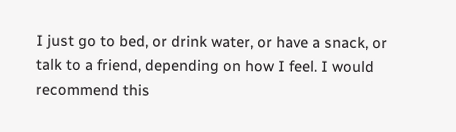I just go to bed, or drink water, or have a snack, or talk to a friend, depending on how I feel. I would recommend this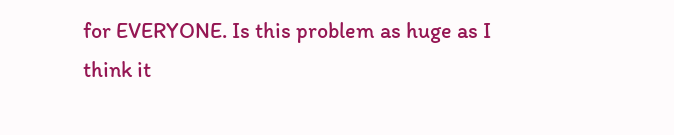for EVERYONE. Is this problem as huge as I think it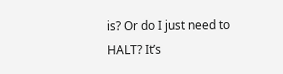is? Or do I just need to HALT? It’s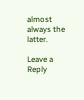almost always the latter.

Leave a Reply